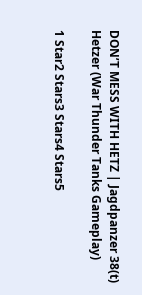DON’T MESS WITH HETZ | Jagdpanzer 38(t) Hetzer (War Thunder Tanks Gameplay)

1 Star2 Stars3 Stars4 Stars5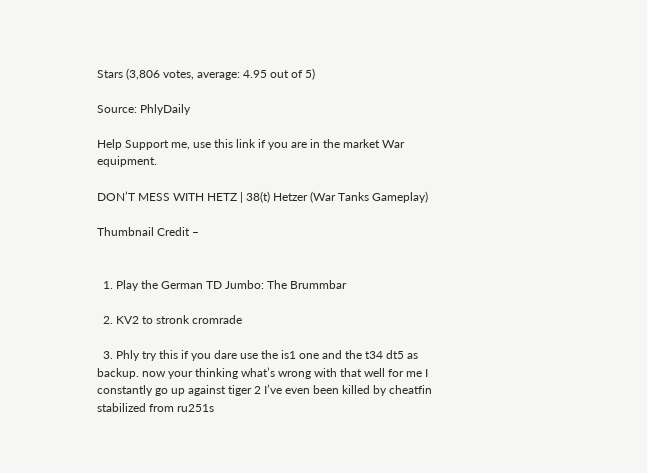Stars (3,806 votes, average: 4.95 out of 5)

Source: PhlyDaily

Help Support me, use this link if you are in the market War equipment.

DON’T MESS WITH HETZ | 38(t) Hetzer (War Tanks Gameplay)

Thumbnail Credit –


  1. Play the German TD Jumbo: The Brummbar

  2. KV2 to stronk cromrade

  3. Phly try this if you dare use the is1 one and the t34 dt5 as backup. now your thinking what’s wrong with that well for me I constantly go up against tiger 2 I’ve even been killed by cheatfin stabilized from ru251s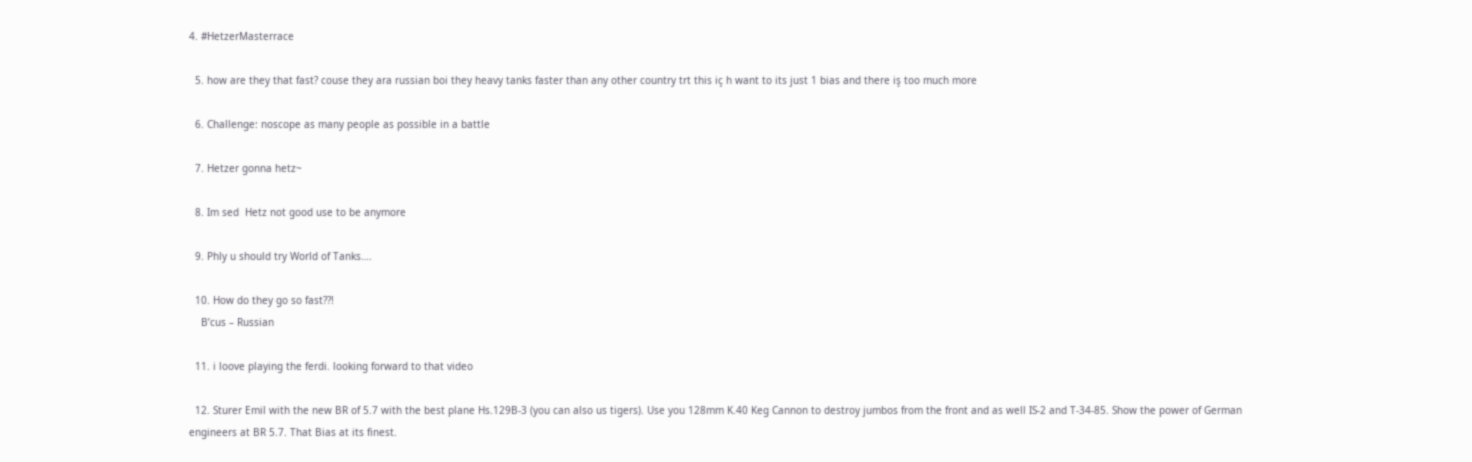4. #HetzerMasterrace

  5. how are they that fast? couse they ara russian boi they heavy tanks faster than any other country trt this iç h want to its just 1 bias and there iş too much more

  6. Challenge: noscope as many people as possible in a battle

  7. Hetzer gonna hetz~

  8. Im sed  Hetz not good use to be anymore

  9. Phly u should try World of Tanks….

  10. How do they go so fast??!
    B’cus – Russian

  11. i loove playing the ferdi. looking forward to that video

  12. Sturer Emil with the new BR of 5.7 with the best plane Hs.129B-3 (you can also us tigers). Use you 128mm K.40 Keg Cannon to destroy jumbos from the front and as well IS-2 and T-34-85. Show the power of German engineers at BR 5.7. That Bias at its finest.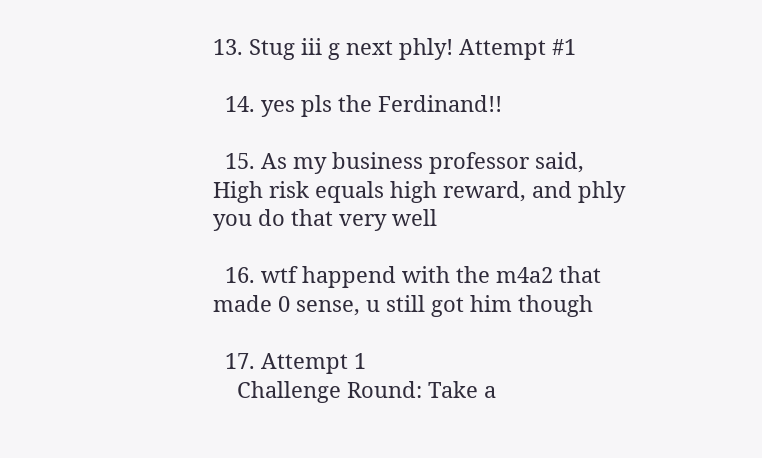13. Stug iii g next phly! Attempt #1

  14. yes pls the Ferdinand!!

  15. As my business professor said, High risk equals high reward, and phly you do that very well

  16. wtf happend with the m4a2 that made 0 sense, u still got him though

  17. Attempt 1
    Challenge Round: Take a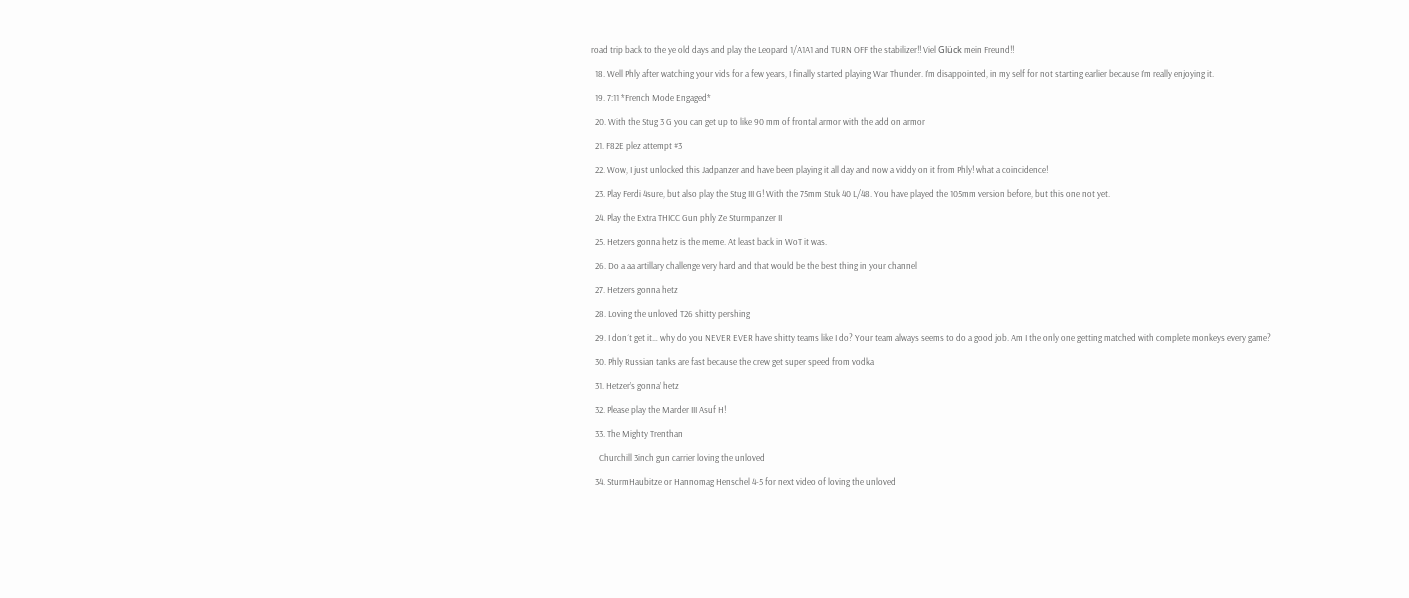road trip back to the ye old days and play the Leopard 1/A1A1 and TURN OFF the stabilizer!! Viel Glück mein Freund!!

  18. Well Phly after watching your vids for a few years, I finally started playing War Thunder. I’m disappointed, in my self for not starting earlier because I’m really enjoying it.

  19. 7:11 *French Mode Engaged*

  20. With the Stug 3 G you can get up to like 90 mm of frontal armor with the add on armor

  21. F82E plez attempt #3

  22. Wow, I just unlocked this Jadpanzer and have been playing it all day and now a viddy on it from Phly! what a coincidence!

  23. Play Ferdi 4sure, but also play the Stug III G! With the 75mm Stuk 40 L/48. You have played the 105mm version before, but this one not yet.

  24. Play the Extra THICC Gun phly Ze Sturmpanzer II

  25. Hetzers gonna hetz is the meme. At least back in WoT it was.

  26. Do a aa artillary challenge very hard and that would be the best thing in your channel

  27. Hetzers gonna hetz

  28. Loving the unloved T26 shitty pershing

  29. I don´t get it… why do you NEVER EVER have shitty teams like I do? Your team always seems to do a good job. Am I the only one getting matched with complete monkeys every game?

  30. Phly Russian tanks are fast because the crew get super speed from vodka

  31. Hetzer’s gonna’ hetz

  32. Please play the Marder III Asuf H!

  33. The Mighty Trenthan

    Churchill 3inch gun carrier loving the unloved

  34. SturmHaubitze or Hannomag Henschel 4-5 for next video of loving the unloved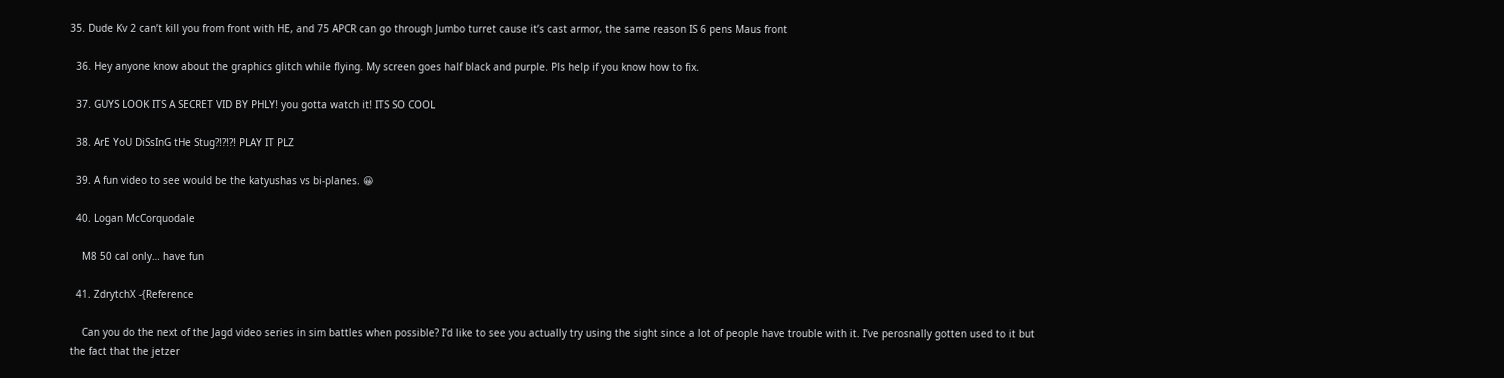35. Dude Kv 2 can’t kill you from front with HE, and 75 APCR can go through Jumbo turret cause it’s cast armor, the same reason IS 6 pens Maus front

  36. Hey anyone know about the graphics glitch while flying. My screen goes half black and purple. Pls help if you know how to fix.

  37. GUYS LOOK ITS A SECRET VID BY PHLY! you gotta watch it! ITS SO COOL

  38. ArE YoU DiSsInG tHe Stug?!?!?! PLAY IT PLZ

  39. A fun video to see would be the katyushas vs bi-planes. 😀

  40. Logan McCorquodale

    M8 50 cal only… have fun

  41. ZdrytchX -{Reference

    Can you do the next of the Jagd video series in sim battles when possible? I’d like to see you actually try using the sight since a lot of people have trouble with it. I’ve perosnally gotten used to it but the fact that the jetzer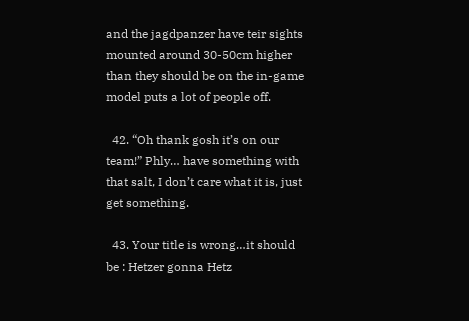and the jagdpanzer have teir sights mounted around 30-50cm higher than they should be on the in-game model puts a lot of people off.

  42. “Oh thank gosh it’s on our team!” Phly… have something with that salt, I don’t care what it is, just get something.

  43. Your title is wrong…it should be : Hetzer gonna Hetz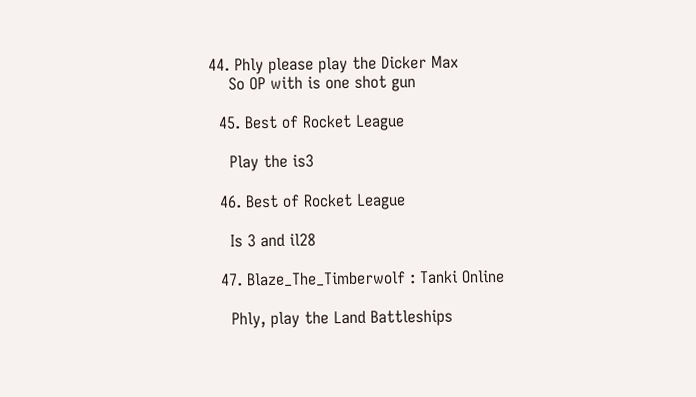44. Phly please play the Dicker Max
    So OP with is one shot gun

  45. Best of Rocket League

    Play the is3

  46. Best of Rocket League

    Is 3 and il28

  47. Blaze_The_Timberwolf : Tanki Online

    Phly, play the Land Battleships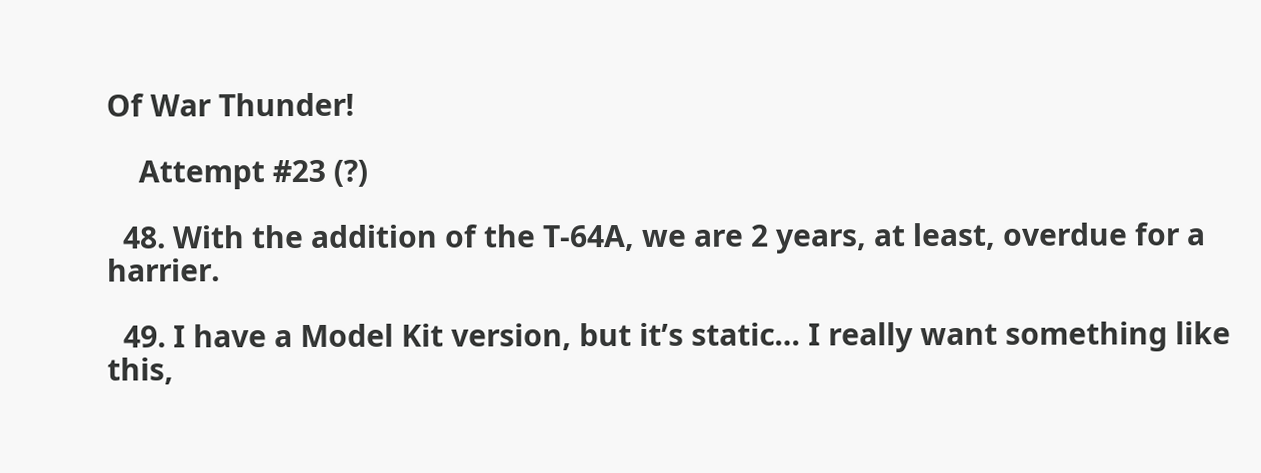Of War Thunder!

    Attempt #23 (?)

  48. With the addition of the T-64A, we are 2 years, at least, overdue for a harrier.

  49. I have a Model Kit version, but it’s static… I really want something like this,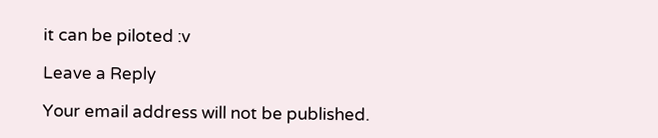it can be piloted :v

Leave a Reply

Your email address will not be published.